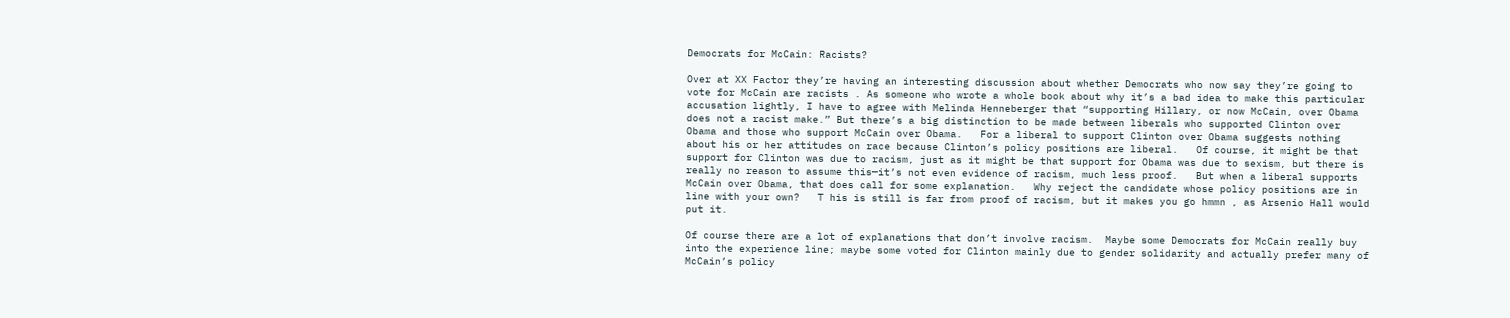Democrats for McCain: Racists?

Over at XX Factor they’re having an interesting discussion about whether Democrats who now say they’re going to vote for McCain are racists . As someone who wrote a whole book about why it’s a bad idea to make this particular accusation lightly, I have to agree with Melinda Henneberger that “supporting Hillary, or now McCain, over Obama does not a racist make.” But there’s a big distinction to be made between liberals who supported Clinton over Obama and those who support McCain over Obama.   For a liberal to support Clinton over Obama suggests nothing about his or her attitudes on race because Clinton’s policy positions are liberal.   Of course, it might be that support for Clinton was due to racism, just as it might be that support for Obama was due to sexism, but there is really no reason to assume this—it’s not even evidence of racism, much less proof.   But when a liberal supports McCain over Obama, that does call for some explanation.   Why reject the candidate whose policy positions are in line with your own?   T his is still is far from proof of racism, but it makes you go hmmn , as Arsenio Hall would put it.

Of course there are a lot of explanations that don’t involve racism.  Maybe some Democrats for McCain really buy  into the experience line; maybe some voted for Clinton mainly due to gender solidarity and actually prefer many of McCain’s policy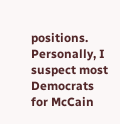positions.  Personally, I suspect most  Democrats for McCain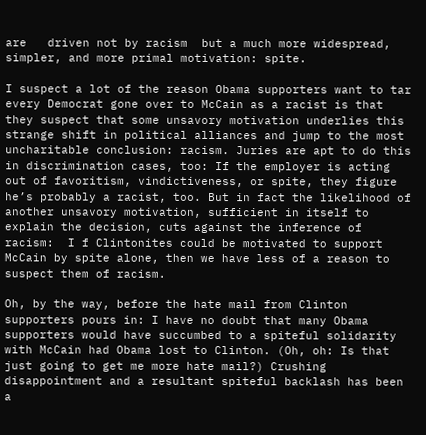are   driven not by racism  but a much more widespread, simpler, and more primal motivation: spite.

I suspect a lot of the reason Obama supporters want to tar every Democrat gone over to McCain as a racist is that they suspect that some unsavory motivation underlies this strange shift in political alliances and jump to the most uncharitable conclusion: racism. Juries are apt to do this in discrimination cases, too: If the employer is acting out of favoritism, vindictiveness, or spite, they figure he’s probably a racist, too. But in fact the likelihood of another unsavory motivation, sufficient in itself to explain the decision, cuts against the inference of racism:  I f Clintonites could be motivated to support McCain by spite alone, then we have less of a reason to suspect them of racism.

Oh, by the way, before the hate mail from Clinton supporters pours in: I have no doubt that many Obama supporters would have succumbed to a spiteful solidarity with McCain had Obama lost to Clinton. (Oh, oh: Is that just going to get me more hate mail?) Crushing disappointment and a resultant spiteful backlash has been a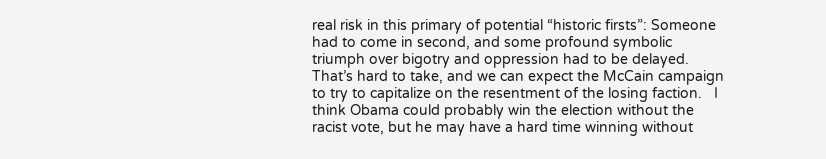real risk in this primary of potential “historic firsts”: Someone had to come in second, and some profound symbolic triumph over bigotry and oppression had to be delayed.   That’s hard to take, and we can expect the McCain campaign to try to capitalize on the resentment of the losing faction.   I think Obama could probably win the election without the racist vote, but he may have a hard time winning without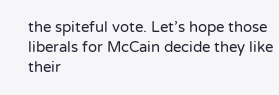the spiteful vote. Let’s hope those liberals for McCain decide they like their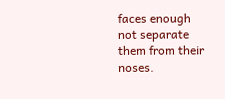faces enough not separate them from their noses.